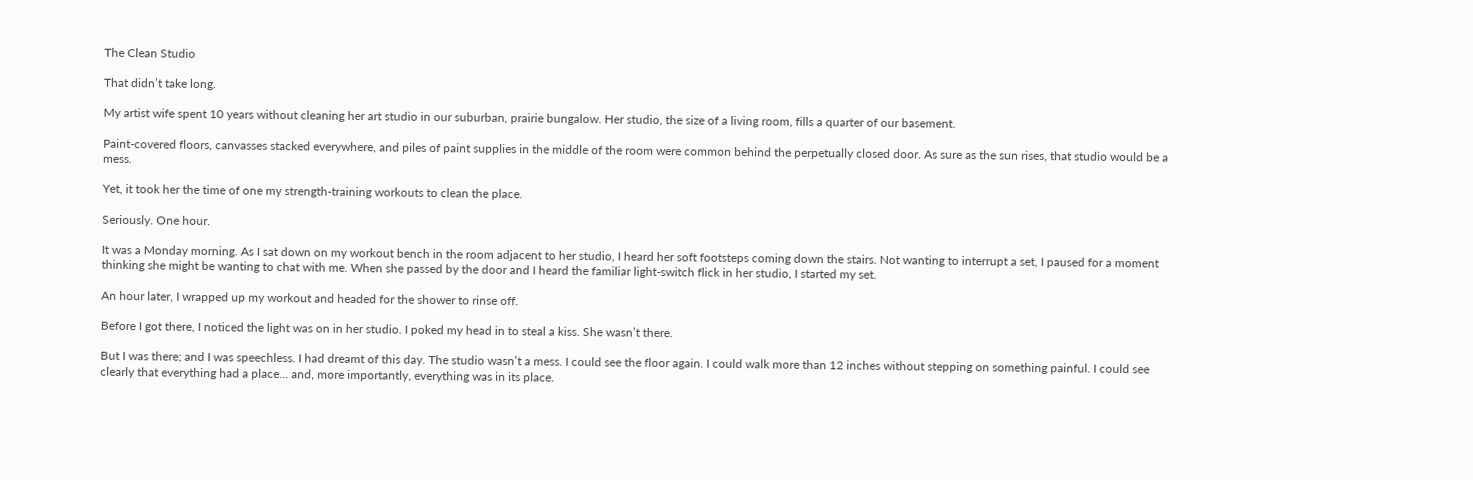The Clean Studio

That didn’t take long.

My artist wife spent 10 years without cleaning her art studio in our suburban, prairie bungalow. Her studio, the size of a living room, fills a quarter of our basement.

Paint-covered floors, canvasses stacked everywhere, and piles of paint supplies in the middle of the room were common behind the perpetually closed door. As sure as the sun rises, that studio would be a mess.

Yet, it took her the time of one my strength-training workouts to clean the place.

Seriously. One hour.

It was a Monday morning. As I sat down on my workout bench in the room adjacent to her studio, I heard her soft footsteps coming down the stairs. Not wanting to interrupt a set, I paused for a moment thinking she might be wanting to chat with me. When she passed by the door and I heard the familiar light-switch flick in her studio, I started my set.

An hour later, I wrapped up my workout and headed for the shower to rinse off.

Before I got there, I noticed the light was on in her studio. I poked my head in to steal a kiss. She wasn’t there.

But I was there; and I was speechless. I had dreamt of this day. The studio wasn’t a mess. I could see the floor again. I could walk more than 12 inches without stepping on something painful. I could see clearly that everything had a place… and, more importantly, everything was in its place.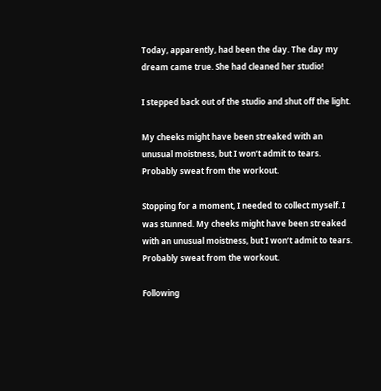Today, apparently, had been the day. The day my dream came true. She had cleaned her studio!

I stepped back out of the studio and shut off the light.

My cheeks might have been streaked with an unusual moistness, but I won’t admit to tears. Probably sweat from the workout.

Stopping for a moment, I needed to collect myself. I was stunned. My cheeks might have been streaked with an unusual moistness, but I won’t admit to tears. Probably sweat from the workout.

Following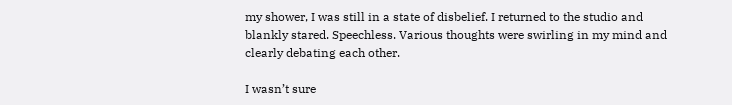my shower, I was still in a state of disbelief. I returned to the studio and blankly stared. Speechless. Various thoughts were swirling in my mind and clearly debating each other.

I wasn’t sure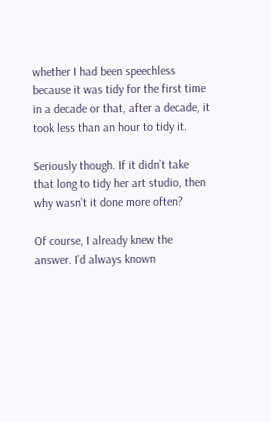whether I had been speechless because it was tidy for the first time in a decade or that, after a decade, it took less than an hour to tidy it.

Seriously though. If it didn’t take that long to tidy her art studio, then why wasn’t it done more often?

Of course, I already knew the answer. I’d always known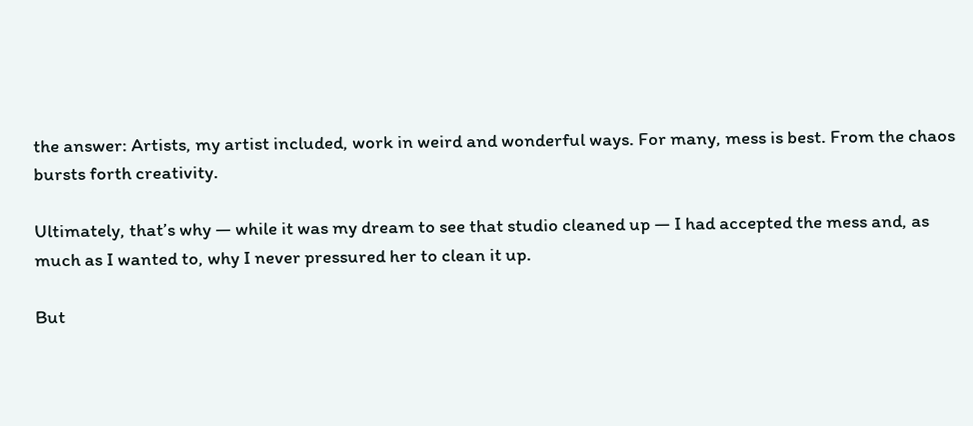the answer: Artists, my artist included, work in weird and wonderful ways. For many, mess is best. From the chaos bursts forth creativity.

Ultimately, that’s why — while it was my dream to see that studio cleaned up — I had accepted the mess and, as much as I wanted to, why I never pressured her to clean it up.

But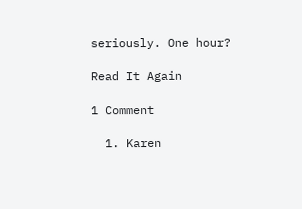seriously. One hour?

Read It Again

1 Comment

  1. Karen